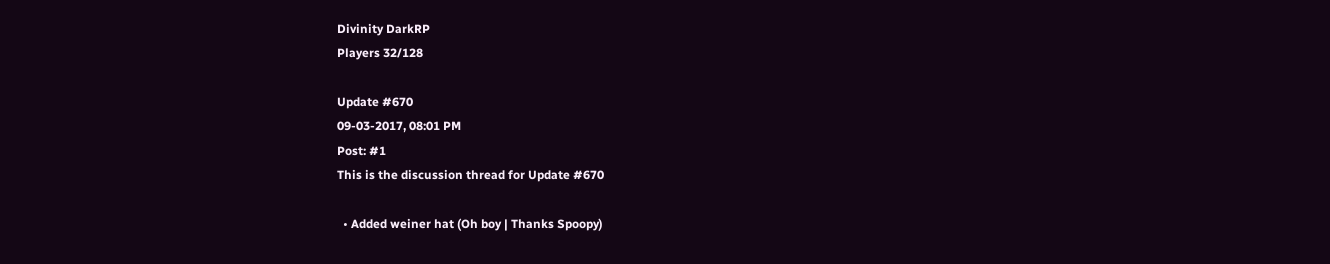Divinity DarkRP
Players 32/128

Update #670
09-03-2017, 08:01 PM
Post: #1
This is the discussion thread for Update #670

  • Added weiner hat (Oh boy | Thanks Spoopy)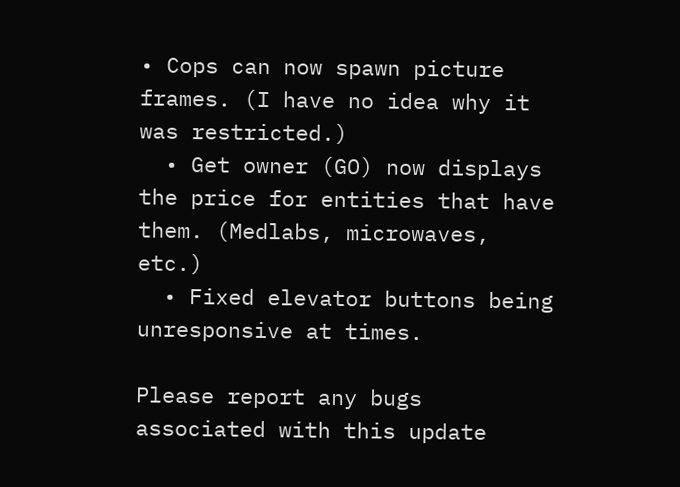• Cops can now spawn picture frames. (I have no idea why it was restricted.)
  • Get owner (GO) now displays the price for entities that have them. (Medlabs, microwaves, etc.)
  • Fixed elevator buttons being unresponsive at times.

Please report any bugs associated with this update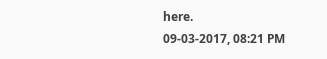here.
09-03-2017, 08:21 PM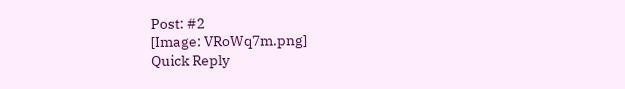Post: #2
[Image: VRoWq7m.png]
Quick Reply